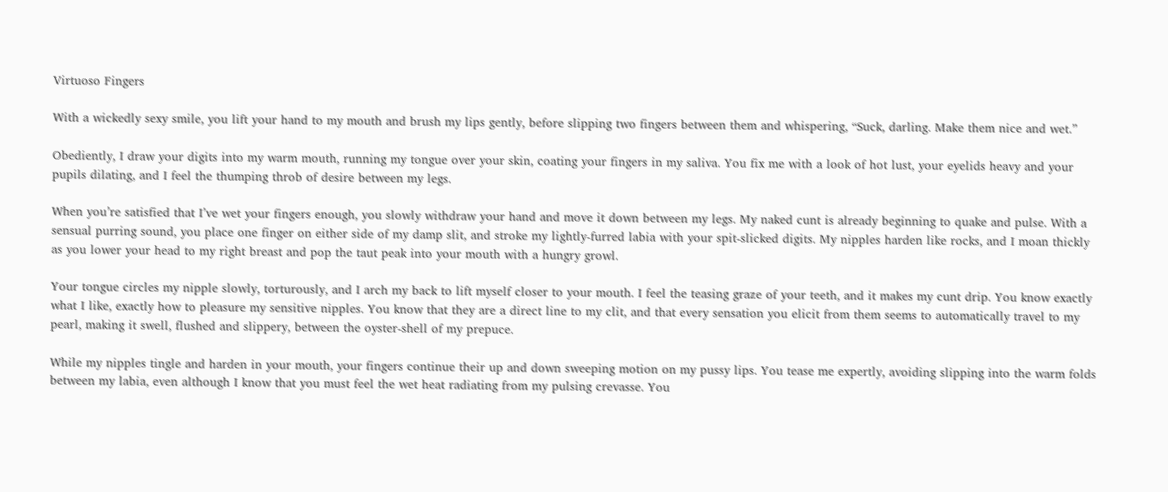Virtuoso Fingers

With a wickedly sexy smile, you lift your hand to my mouth and brush my lips gently, before slipping two fingers between them and whispering, “Suck, darling. Make them nice and wet.”

Obediently, I draw your digits into my warm mouth, running my tongue over your skin, coating your fingers in my saliva. You fix me with a look of hot lust, your eyelids heavy and your pupils dilating, and I feel the thumping throb of desire between my legs.

When you’re satisfied that I’ve wet your fingers enough, you slowly withdraw your hand and move it down between my legs. My naked cunt is already beginning to quake and pulse. With a sensual purring sound, you place one finger on either side of my damp slit, and stroke my lightly-furred labia with your spit-slicked digits. My nipples harden like rocks, and I moan thickly as you lower your head to my right breast and pop the taut peak into your mouth with a hungry growl.

Your tongue circles my nipple slowly, torturously, and I arch my back to lift myself closer to your mouth. I feel the teasing graze of your teeth, and it makes my cunt drip. You know exactly what I like, exactly how to pleasure my sensitive nipples. You know that they are a direct line to my clit, and that every sensation you elicit from them seems to automatically travel to my pearl, making it swell, flushed and slippery, between the oyster-shell of my prepuce.

While my nipples tingle and harden in your mouth, your fingers continue their up and down sweeping motion on my pussy lips. You tease me expertly, avoiding slipping into the warm folds between my labia, even although I know that you must feel the wet heat radiating from my pulsing crevasse. You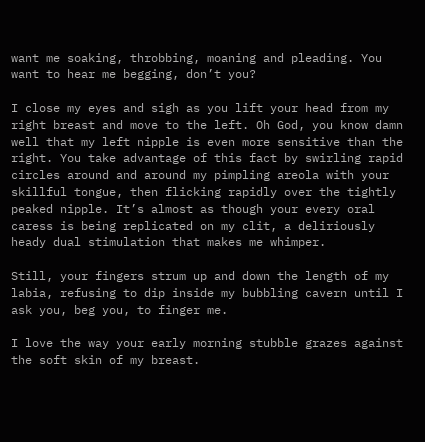want me soaking, throbbing, moaning and pleading. You want to hear me begging, don’t you?

I close my eyes and sigh as you lift your head from my right breast and move to the left. Oh God, you know damn well that my left nipple is even more sensitive than the right. You take advantage of this fact by swirling rapid circles around and around my pimpling areola with your skillful tongue, then flicking rapidly over the tightly peaked nipple. It’s almost as though your every oral caress is being replicated on my clit, a deliriously heady dual stimulation that makes me whimper.

Still, your fingers strum up and down the length of my labia, refusing to dip inside my bubbling cavern until I ask you, beg you, to finger me.

I love the way your early morning stubble grazes against the soft skin of my breast.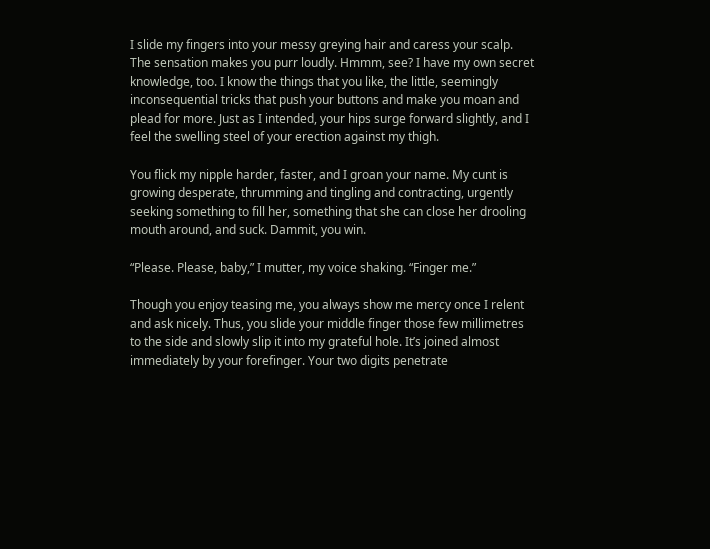I slide my fingers into your messy greying hair and caress your scalp. The sensation makes you purr loudly. Hmmm, see? I have my own secret knowledge, too. I know the things that you like, the little, seemingly inconsequential tricks that push your buttons and make you moan and plead for more. Just as I intended, your hips surge forward slightly, and I feel the swelling steel of your erection against my thigh.

You flick my nipple harder, faster, and I groan your name. My cunt is growing desperate, thrumming and tingling and contracting, urgently seeking something to fill her, something that she can close her drooling mouth around, and suck. Dammit, you win.

“Please. Please, baby,” I mutter, my voice shaking. “Finger me.”

Though you enjoy teasing me, you always show me mercy once I relent and ask nicely. Thus, you slide your middle finger those few millimetres to the side and slowly slip it into my grateful hole. It’s joined almost immediately by your forefinger. Your two digits penetrate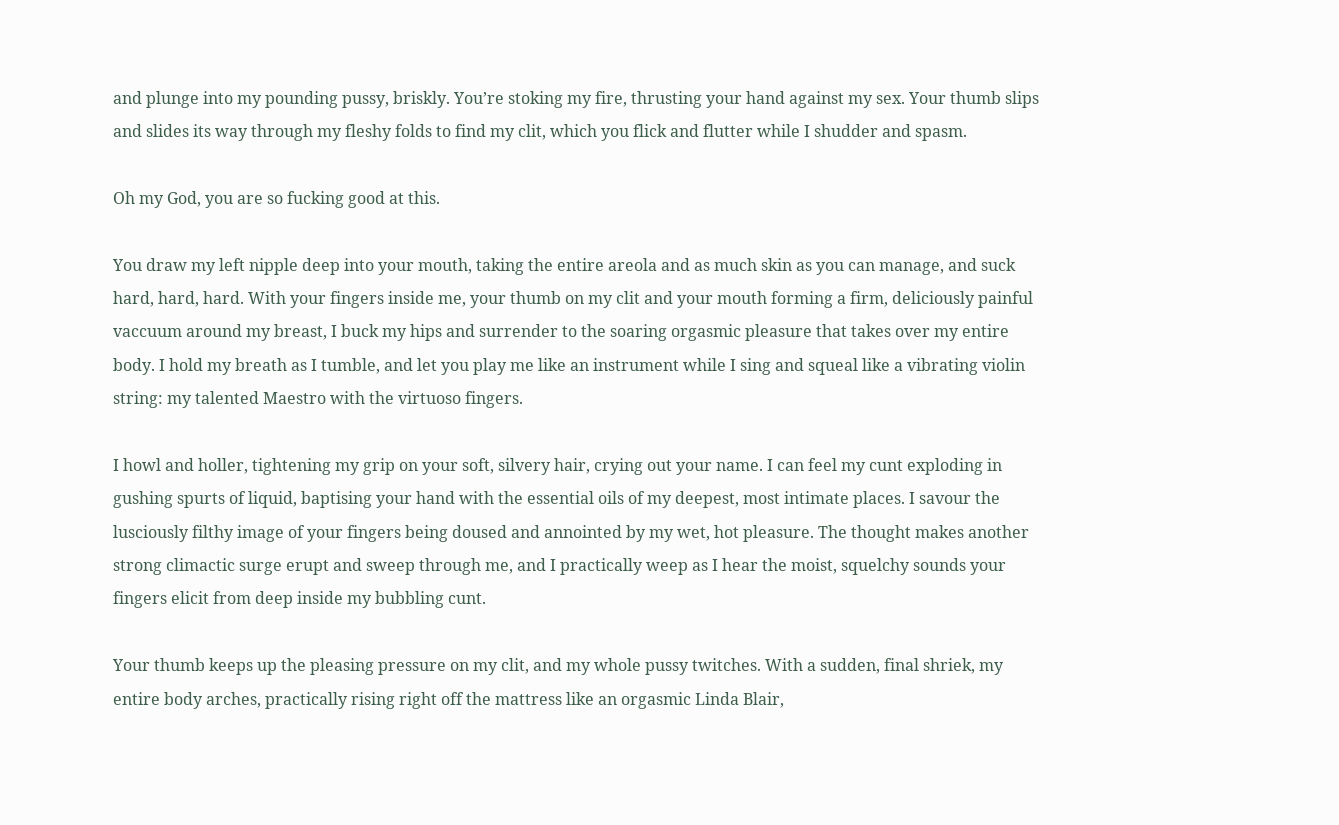and plunge into my pounding pussy, briskly. You’re stoking my fire, thrusting your hand against my sex. Your thumb slips and slides its way through my fleshy folds to find my clit, which you flick and flutter while I shudder and spasm.

Oh my God, you are so fucking good at this.

You draw my left nipple deep into your mouth, taking the entire areola and as much skin as you can manage, and suck hard, hard, hard. With your fingers inside me, your thumb on my clit and your mouth forming a firm, deliciously painful vaccuum around my breast, I buck my hips and surrender to the soaring orgasmic pleasure that takes over my entire body. I hold my breath as I tumble, and let you play me like an instrument while I sing and squeal like a vibrating violin string: my talented Maestro with the virtuoso fingers.

I howl and holler, tightening my grip on your soft, silvery hair, crying out your name. I can feel my cunt exploding in gushing spurts of liquid, baptising your hand with the essential oils of my deepest, most intimate places. I savour the lusciously filthy image of your fingers being doused and annointed by my wet, hot pleasure. The thought makes another strong climactic surge erupt and sweep through me, and I practically weep as I hear the moist, squelchy sounds your fingers elicit from deep inside my bubbling cunt.

Your thumb keeps up the pleasing pressure on my clit, and my whole pussy twitches. With a sudden, final shriek, my entire body arches, practically rising right off the mattress like an orgasmic Linda Blair,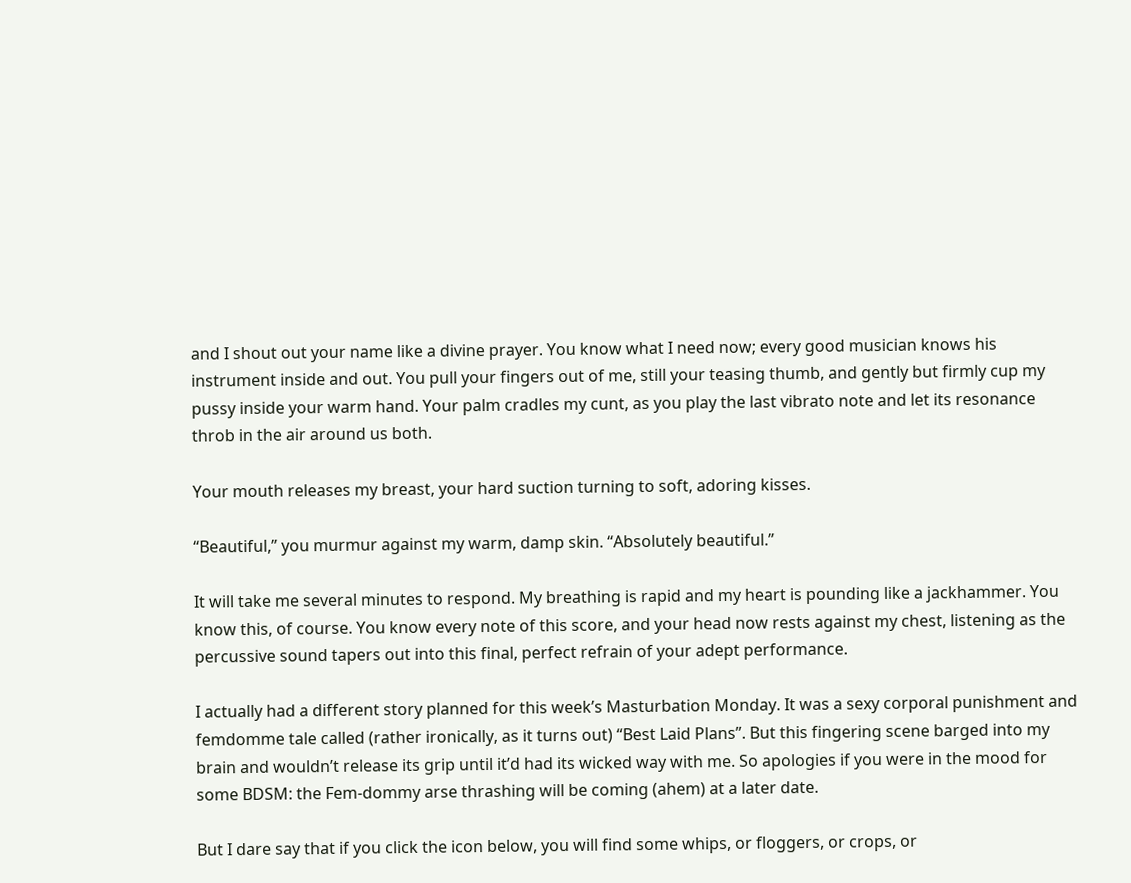and I shout out your name like a divine prayer. You know what I need now; every good musician knows his instrument inside and out. You pull your fingers out of me, still your teasing thumb, and gently but firmly cup my pussy inside your warm hand. Your palm cradles my cunt, as you play the last vibrato note and let its resonance throb in the air around us both.

Your mouth releases my breast, your hard suction turning to soft, adoring kisses.

“Beautiful,” you murmur against my warm, damp skin. “Absolutely beautiful.”

It will take me several minutes to respond. My breathing is rapid and my heart is pounding like a jackhammer. You know this, of course. You know every note of this score, and your head now rests against my chest, listening as the percussive sound tapers out into this final, perfect refrain of your adept performance.

I actually had a different story planned for this week’s Masturbation Monday. It was a sexy corporal punishment and femdomme tale called (rather ironically, as it turns out) “Best Laid Plans”. But this fingering scene barged into my brain and wouldn’t release its grip until it’d had its wicked way with me. So apologies if you were in the mood for some BDSM: the Fem-dommy arse thrashing will be coming (ahem) at a later date.

But I dare say that if you click the icon below, you will find some whips, or floggers, or crops, or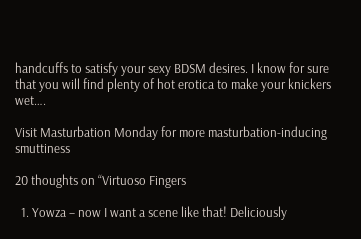handcuffs to satisfy your sexy BDSM desires. I know for sure that you will find plenty of hot erotica to make your knickers wet….

Visit Masturbation Monday for more masturbation-inducing smuttiness

20 thoughts on “Virtuoso Fingers

  1. Yowza – now I want a scene like that! Deliciously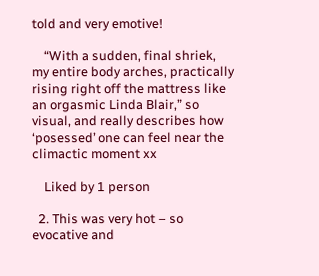told and very emotive!

    “With a sudden, final shriek, my entire body arches, practically rising right off the mattress like an orgasmic Linda Blair,” so visual, and really describes how ‘posessed’ one can feel near the climactic moment xx

    Liked by 1 person

  2. This was very hot – so evocative and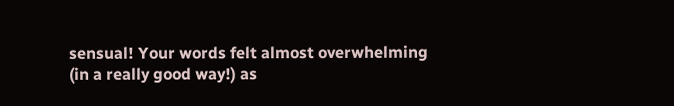sensual! Your words felt almost overwhelming (in a really good way!) as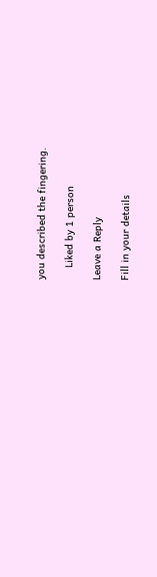you described the fingering.

    Liked by 1 person

Leave a Reply

Fill in your details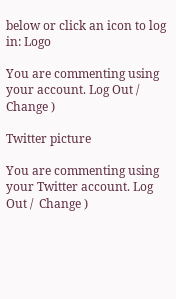below or click an icon to log in: Logo

You are commenting using your account. Log Out /  Change )

Twitter picture

You are commenting using your Twitter account. Log Out /  Change )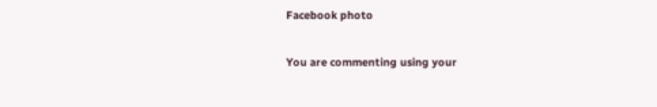Facebook photo

You are commenting using your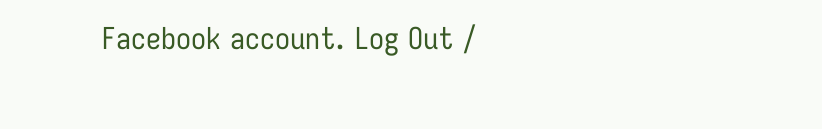Facebook account. Log Out /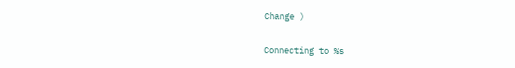Change )

Connecting to %s